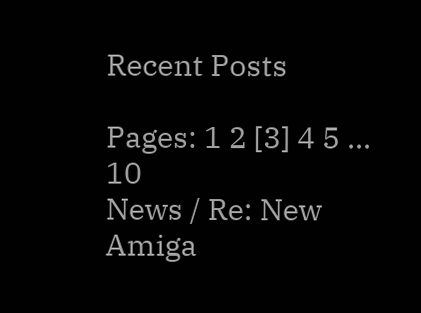Recent Posts

Pages: 1 2 [3] 4 5 ... 10
News / Re: New Amiga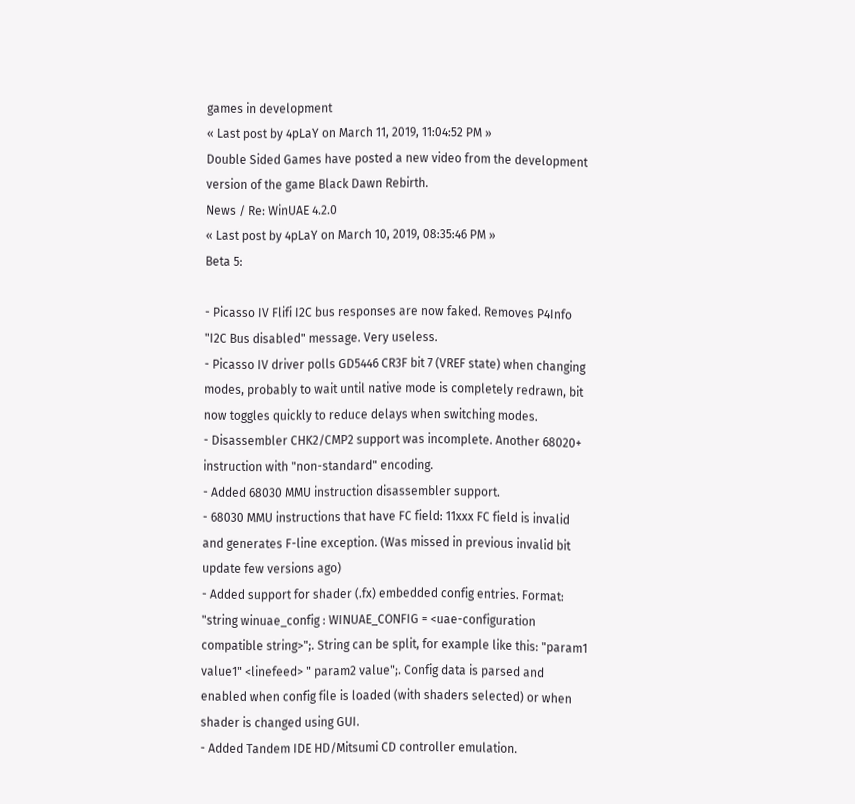games in development
« Last post by 4pLaY on March 11, 2019, 11:04:52 PM »
Double Sided Games have posted a new video from the development version of the game Black Dawn Rebirth.
News / Re: WinUAE 4.2.0
« Last post by 4pLaY on March 10, 2019, 08:35:46 PM »
Beta 5:

- Picasso IV Flifi I2C bus responses are now faked. Removes P4Info "I2C Bus disabled" message. Very useless.
- Picasso IV driver polls GD5446 CR3F bit 7 (VREF state) when changing modes, probably to wait until native mode is completely redrawn, bit now toggles quickly to reduce delays when switching modes.
- Disassembler CHK2/CMP2 support was incomplete. Another 68020+ instruction with "non-standard" encoding.
- Added 68030 MMU instruction disassembler support.
- 68030 MMU instructions that have FC field: 11xxx FC field is invalid and generates F-line exception. (Was missed in previous invalid bit update few versions ago)
- Added support for shader (.fx) embedded config entries. Format: "string winuae_config : WINUAE_CONFIG = <uae-configuration compatible string>";. String can be split, for example like this: "param1 value1" <linefeed> " param2 value";. Config data is parsed and enabled when config file is loaded (with shaders selected) or when shader is changed using GUI.
- Added Tandem IDE HD/Mitsumi CD controller emulation.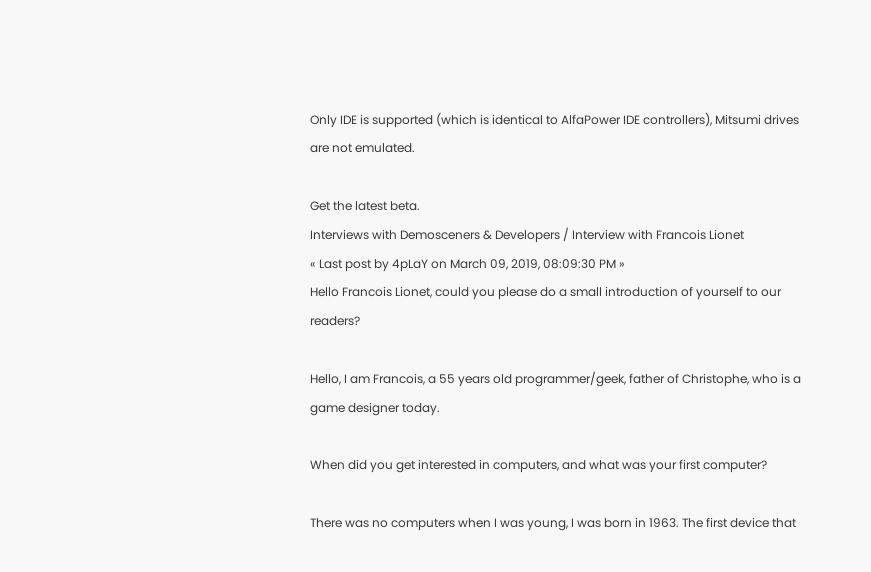Only IDE is supported (which is identical to AlfaPower IDE controllers), Mitsumi drives are not emulated.

Get the latest beta.
Interviews with Demosceners & Developers / Interview with Francois Lionet
« Last post by 4pLaY on March 09, 2019, 08:09:30 PM »
Hello Francois Lionet, could you please do a small introduction of yourself to our readers?

Hello, I am Francois, a 55 years old programmer/geek, father of Christophe, who is a game designer today.

When did you get interested in computers, and what was your first computer?

There was no computers when I was young, I was born in 1963. The first device that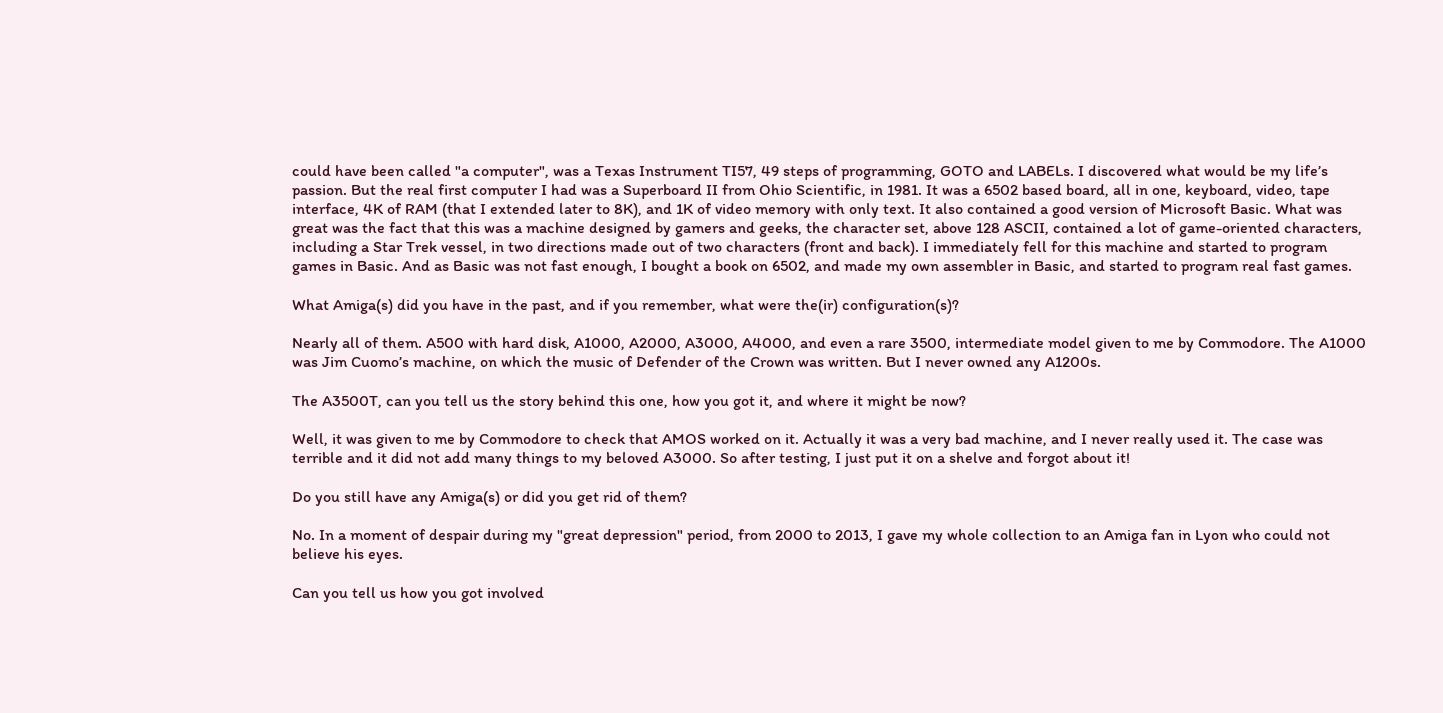could have been called "a computer", was a Texas Instrument TI57, 49 steps of programming, GOTO and LABELs. I discovered what would be my life’s passion. But the real first computer I had was a Superboard II from Ohio Scientific, in 1981. It was a 6502 based board, all in one, keyboard, video, tape interface, 4K of RAM (that I extended later to 8K), and 1K of video memory with only text. It also contained a good version of Microsoft Basic. What was great was the fact that this was a machine designed by gamers and geeks, the character set, above 128 ASCII, contained a lot of game-oriented characters, including a Star Trek vessel, in two directions made out of two characters (front and back). I immediately fell for this machine and started to program games in Basic. And as Basic was not fast enough, I bought a book on 6502, and made my own assembler in Basic, and started to program real fast games.

What Amiga(s) did you have in the past, and if you remember, what were the(ir) configuration(s)?

Nearly all of them. A500 with hard disk, A1000, A2000, A3000, A4000, and even a rare 3500, intermediate model given to me by Commodore. The A1000 was Jim Cuomo’s machine, on which the music of Defender of the Crown was written. But I never owned any A1200s.

The A3500T, can you tell us the story behind this one, how you got it, and where it might be now?

Well, it was given to me by Commodore to check that AMOS worked on it. Actually it was a very bad machine, and I never really used it. The case was terrible and it did not add many things to my beloved A3000. So after testing, I just put it on a shelve and forgot about it!

Do you still have any Amiga(s) or did you get rid of them?

No. In a moment of despair during my "great depression" period, from 2000 to 2013, I gave my whole collection to an Amiga fan in Lyon who could not believe his eyes.

Can you tell us how you got involved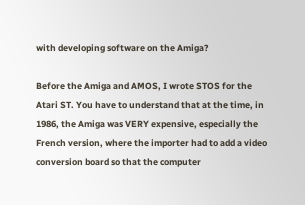with developing software on the Amiga?

Before the Amiga and AMOS, I wrote STOS for the Atari ST. You have to understand that at the time, in 1986, the Amiga was VERY expensive, especially the French version, where the importer had to add a video conversion board so that the computer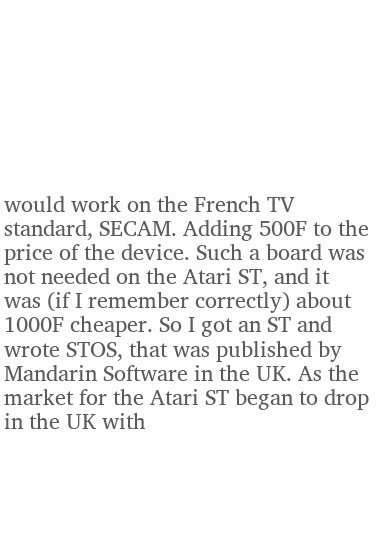would work on the French TV standard, SECAM. Adding 500F to the price of the device. Such a board was not needed on the Atari ST, and it was (if I remember correctly) about 1000F cheaper. So I got an ST and wrote STOS, that was published by Mandarin Software in the UK. As the market for the Atari ST began to drop in the UK with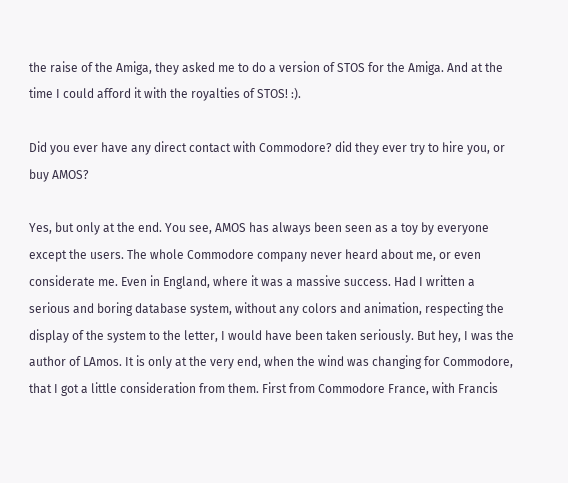the raise of the Amiga, they asked me to do a version of STOS for the Amiga. And at the time I could afford it with the royalties of STOS! :).

Did you ever have any direct contact with Commodore? did they ever try to hire you, or buy AMOS?

Yes, but only at the end. You see, AMOS has always been seen as a toy by everyone except the users. The whole Commodore company never heard about me, or even considerate me. Even in England, where it was a massive success. Had I written a serious and boring database system, without any colors and animation, respecting the display of the system to the letter, I would have been taken seriously. But hey, I was the author of LAmos. It is only at the very end, when the wind was changing for Commodore, that I got a little consideration from them. First from Commodore France, with Francis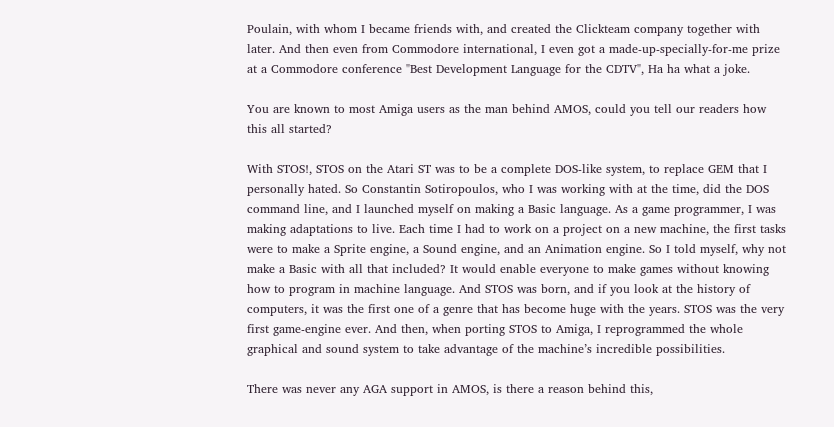Poulain, with whom I became friends with, and created the Clickteam company together with later. And then even from Commodore international, I even got a made-up-specially-for-me prize at a Commodore conference "Best Development Language for the CDTV", Ha ha what a joke.

You are known to most Amiga users as the man behind AMOS, could you tell our readers how this all started?

With STOS!, STOS on the Atari ST was to be a complete DOS-like system, to replace GEM that I personally hated. So Constantin Sotiropoulos, who I was working with at the time, did the DOS command line, and I launched myself on making a Basic language. As a game programmer, I was making adaptations to live. Each time I had to work on a project on a new machine, the first tasks were to make a Sprite engine, a Sound engine, and an Animation engine. So I told myself, why not make a Basic with all that included? It would enable everyone to make games without knowing how to program in machine language. And STOS was born, and if you look at the history of computers, it was the first one of a genre that has become huge with the years. STOS was the very first game-engine ever. And then, when porting STOS to Amiga, I reprogrammed the whole graphical and sound system to take advantage of the machine’s incredible possibilities.

There was never any AGA support in AMOS, is there a reason behind this,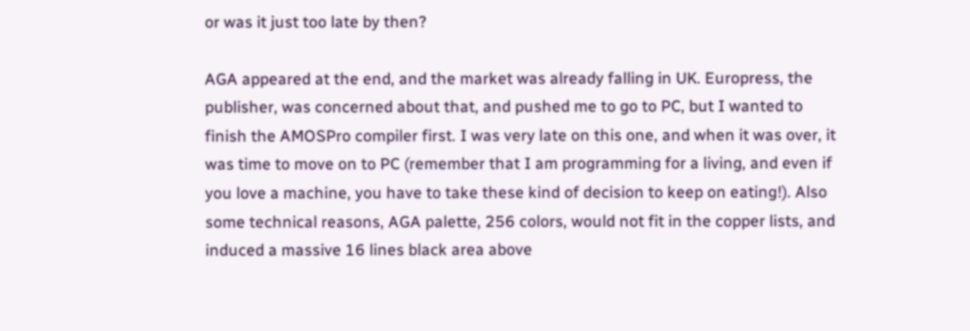or was it just too late by then?

AGA appeared at the end, and the market was already falling in UK. Europress, the publisher, was concerned about that, and pushed me to go to PC, but I wanted to finish the AMOSPro compiler first. I was very late on this one, and when it was over, it was time to move on to PC (remember that I am programming for a living, and even if you love a machine, you have to take these kind of decision to keep on eating!). Also some technical reasons, AGA palette, 256 colors, would not fit in the copper lists, and induced a massive 16 lines black area above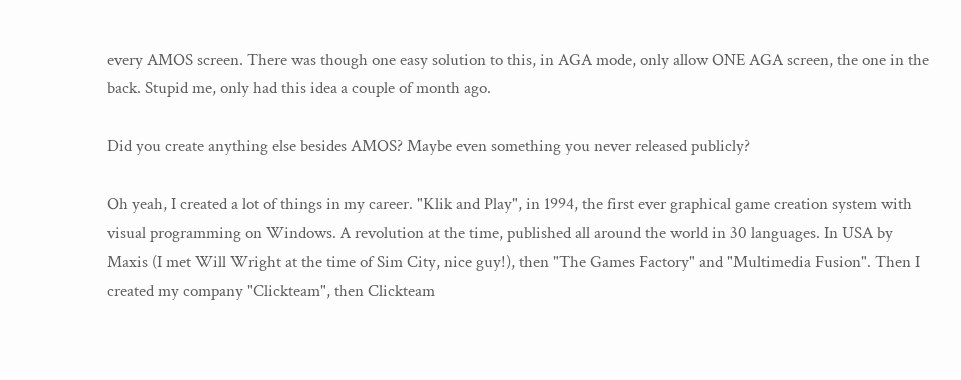every AMOS screen. There was though one easy solution to this, in AGA mode, only allow ONE AGA screen, the one in the back. Stupid me, only had this idea a couple of month ago.

Did you create anything else besides AMOS? Maybe even something you never released publicly?

Oh yeah, I created a lot of things in my career. "Klik and Play", in 1994, the first ever graphical game creation system with visual programming on Windows. A revolution at the time, published all around the world in 30 languages. In USA by Maxis (I met Will Wright at the time of Sim City, nice guy!), then "The Games Factory" and "Multimedia Fusion". Then I created my company "Clickteam", then Clickteam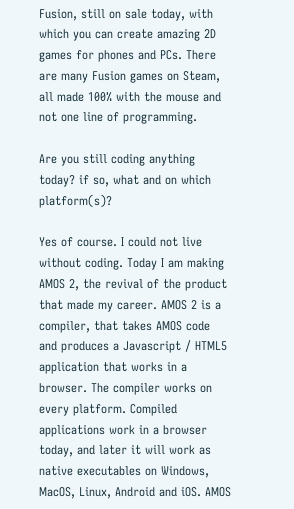Fusion, still on sale today, with which you can create amazing 2D games for phones and PCs. There are many Fusion games on Steam, all made 100% with the mouse and not one line of programming.

Are you still coding anything today? if so, what and on which platform(s)?

Yes of course. I could not live without coding. Today I am making AMOS 2, the revival of the product that made my career. AMOS 2 is a compiler, that takes AMOS code and produces a Javascript / HTML5 application that works in a browser. The compiler works on every platform. Compiled applications work in a browser today, and later it will work as native executables on Windows, MacOS, Linux, Android and iOS. AMOS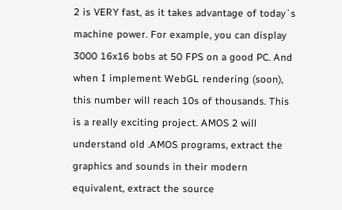2 is VERY fast, as it takes advantage of today`s machine power. For example, you can display 3000 16x16 bobs at 50 FPS on a good PC. And when I implement WebGL rendering (soon), this number will reach 10s of thousands. This is a really exciting project. AMOS 2 will understand old .AMOS programs, extract the graphics and sounds in their modern equivalent, extract the source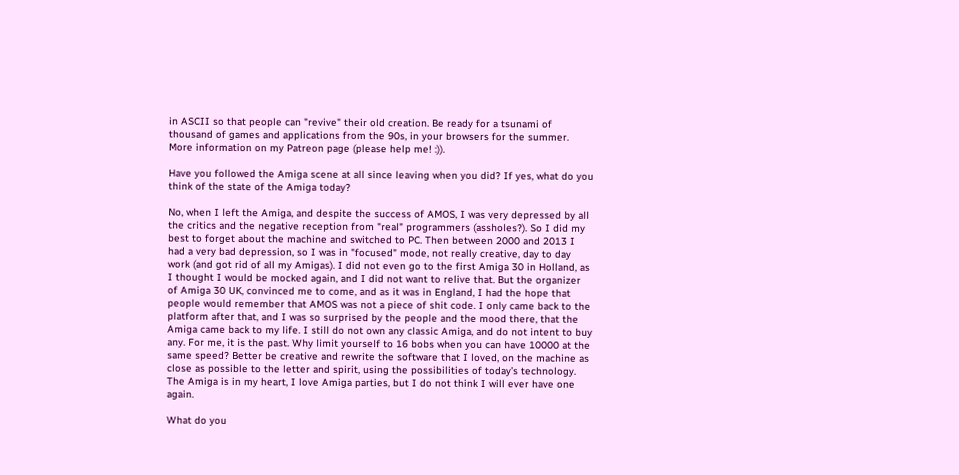in ASCII so that people can "revive" their old creation. Be ready for a tsunami of thousand of games and applications from the 90s, in your browsers for the summer. More information on my Patreon page (please help me! :)).

Have you followed the Amiga scene at all since leaving when you did? If yes, what do you think of the state of the Amiga today?

No, when I left the Amiga, and despite the success of AMOS, I was very depressed by all the critics and the negative reception from "real" programmers (assholes?). So I did my best to forget about the machine and switched to PC. Then between 2000 and 2013 I had a very bad depression, so I was in "focused" mode, not really creative, day to day work (and got rid of all my Amigas). I did not even go to the first Amiga 30 in Holland, as I thought I would be mocked again, and I did not want to relive that. But the organizer of Amiga 30 UK, convinced me to come, and as it was in England, I had the hope that people would remember that AMOS was not a piece of shit code. I only came back to the platform after that, and I was so surprised by the people and the mood there, that the Amiga came back to my life. I still do not own any classic Amiga, and do not intent to buy any. For me, it is the past. Why limit yourself to 16 bobs when you can have 10000 at the same speed? Better be creative and rewrite the software that I loved, on the machine as close as possible to the letter and spirit, using the possibilities of today’s technology. The Amiga is in my heart, I love Amiga parties, but I do not think I will ever have one again.

What do you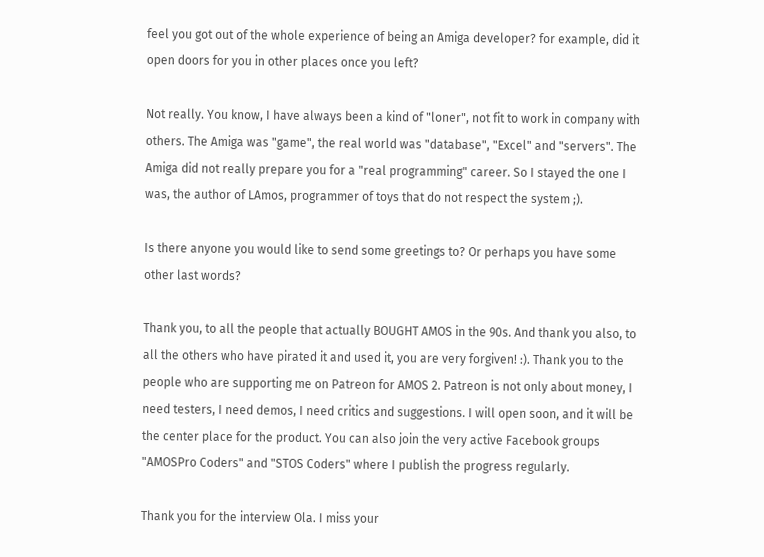feel you got out of the whole experience of being an Amiga developer? for example, did it open doors for you in other places once you left?

Not really. You know, I have always been a kind of "loner", not fit to work in company with others. The Amiga was "game", the real world was "database", "Excel" and "servers". The Amiga did not really prepare you for a "real programming" career. So I stayed the one I was, the author of LAmos, programmer of toys that do not respect the system ;).

Is there anyone you would like to send some greetings to? Or perhaps you have some other last words?

Thank you, to all the people that actually BOUGHT AMOS in the 90s. And thank you also, to all the others who have pirated it and used it, you are very forgiven! :). Thank you to the people who are supporting me on Patreon for AMOS 2. Patreon is not only about money, I need testers, I need demos, I need critics and suggestions. I will open soon, and it will be the center place for the product. You can also join the very active Facebook groups "AMOSPro Coders" and "STOS Coders" where I publish the progress regularly.

Thank you for the interview Ola. I miss your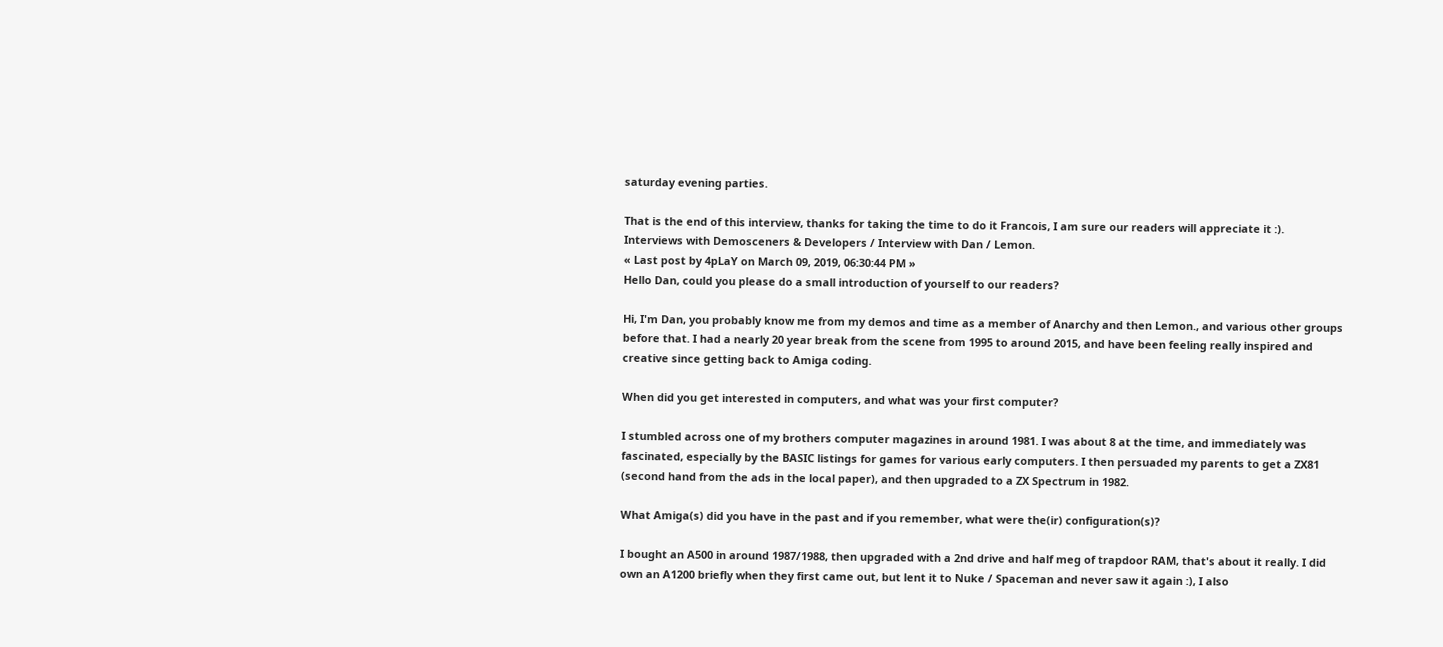saturday evening parties.

That is the end of this interview, thanks for taking the time to do it Francois, I am sure our readers will appreciate it :).
Interviews with Demosceners & Developers / Interview with Dan / Lemon.
« Last post by 4pLaY on March 09, 2019, 06:30:44 PM »
Hello Dan, could you please do a small introduction of yourself to our readers?

Hi, I'm Dan, you probably know me from my demos and time as a member of Anarchy and then Lemon., and various other groups before that. I had a nearly 20 year break from the scene from 1995 to around 2015, and have been feeling really inspired and creative since getting back to Amiga coding.

When did you get interested in computers, and what was your first computer?

I stumbled across one of my brothers computer magazines in around 1981. I was about 8 at the time, and immediately was fascinated, especially by the BASIC listings for games for various early computers. I then persuaded my parents to get a ZX81 (second hand from the ads in the local paper), and then upgraded to a ZX Spectrum in 1982.

What Amiga(s) did you have in the past and if you remember, what were the(ir) configuration(s)?

I bought an A500 in around 1987/1988, then upgraded with a 2nd drive and half meg of trapdoor RAM, that's about it really. I did own an A1200 briefly when they first came out, but lent it to Nuke / Spaceman and never saw it again :), I also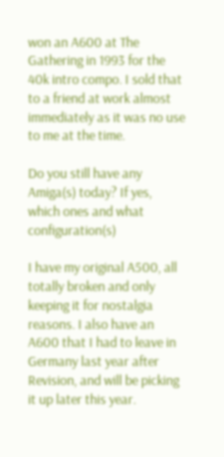won an A600 at The Gathering in 1993 for the 40k intro compo. I sold that to a friend at work almost immediately as it was no use to me at the time.

Do you still have any Amiga(s) today? If yes, which ones and what configuration(s)

I have my original A500, all totally broken and only keeping it for nostalgia reasons. I also have an A600 that I had to leave in Germany last year after Revision, and will be picking it up later this year.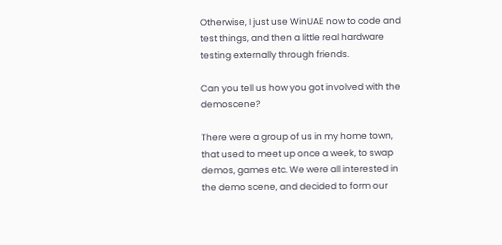Otherwise, I just use WinUAE now to code and test things, and then a little real hardware testing externally through friends.

Can you tell us how you got involved with the demoscene?

There were a group of us in my home town, that used to meet up once a week, to swap demos, games etc. We were all interested in the demo scene, and decided to form our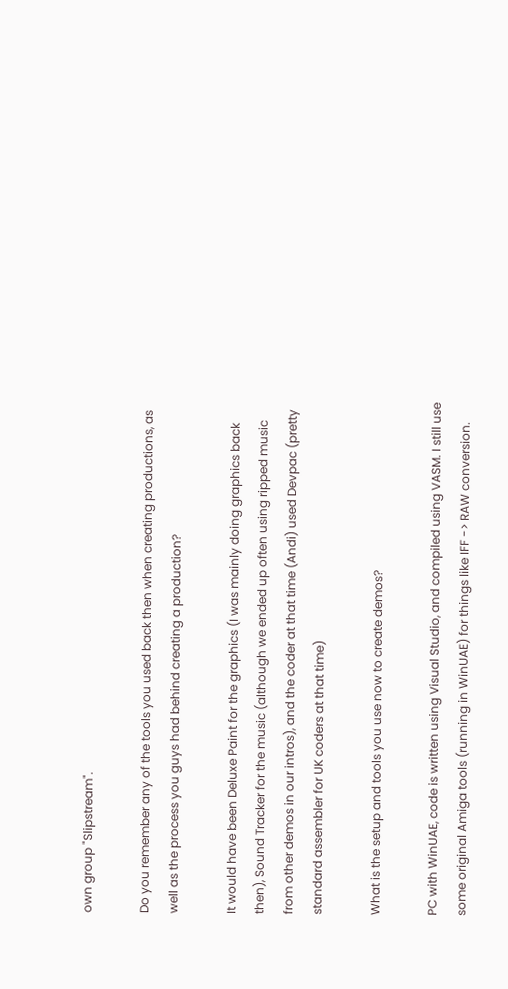own group "Slipstream".

Do you remember any of the tools you used back then when creating productions, as well as the process you guys had behind creating a production?

It would have been Deluxe Paint for the graphics (I was mainly doing graphics back then), Sound Tracker for the music (although we ended up often using ripped music from other demos in our intros), and the coder at that time (Andi) used Devpac (pretty standard assembler for UK coders at that time)

What is the setup and tools you use now to create demos?

PC with WinUAE, code is written using Visual Studio, and compiled using VASM. I still use some original Amiga tools (running in WinUAE) for things like IFF -> RAW conversion.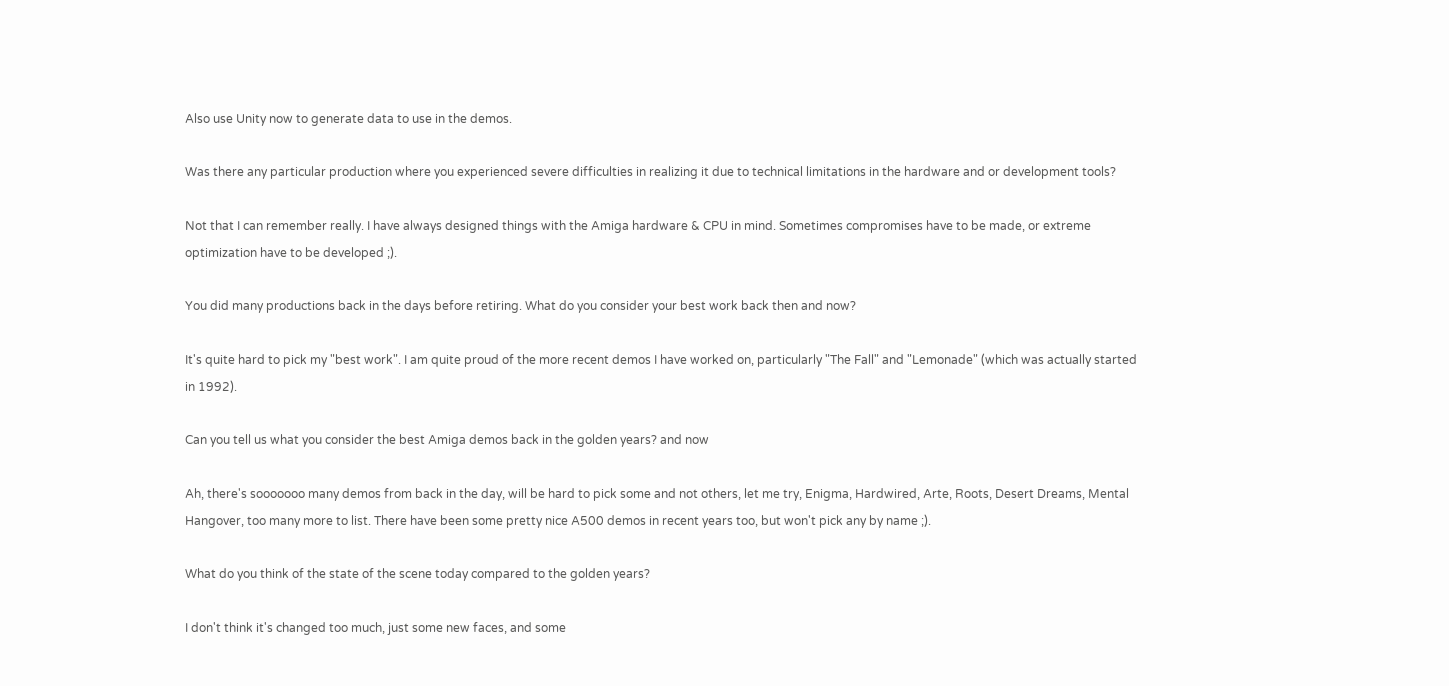Also use Unity now to generate data to use in the demos.

Was there any particular production where you experienced severe difficulties in realizing it due to technical limitations in the hardware and or development tools?

Not that I can remember really. I have always designed things with the Amiga hardware & CPU in mind. Sometimes compromises have to be made, or extreme optimization have to be developed ;).

You did many productions back in the days before retiring. What do you consider your best work back then and now?

It's quite hard to pick my "best work". I am quite proud of the more recent demos I have worked on, particularly "The Fall" and "Lemonade" (which was actually started in 1992).

Can you tell us what you consider the best Amiga demos back in the golden years? and now

Ah, there's sooooooo many demos from back in the day, will be hard to pick some and not others, let me try, Enigma, Hardwired, Arte, Roots, Desert Dreams, Mental Hangover, too many more to list. There have been some pretty nice A500 demos in recent years too, but won't pick any by name ;).

What do you think of the state of the scene today compared to the golden years?

I don't think it's changed too much, just some new faces, and some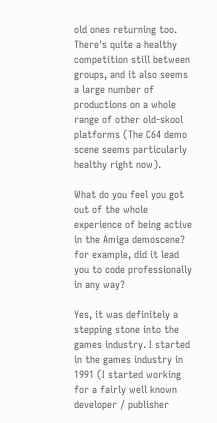old ones returning too. There's quite a healthy competition still between groups, and it also seems a large number of productions on a whole range of other old-skool platforms (The C64 demo scene seems particularly healthy right now).

What do you feel you got out of the whole experience of being active in the Amiga demoscene? for example, did it lead you to code professionally in any way?

Yes, it was definitely a stepping stone into the games industry. I started in the games industry in 1991 (I started working for a fairly well known developer / publisher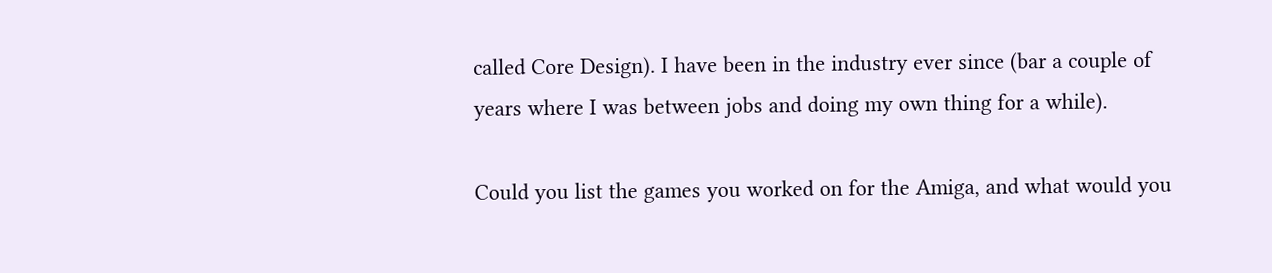called Core Design). I have been in the industry ever since (bar a couple of years where I was between jobs and doing my own thing for a while).

Could you list the games you worked on for the Amiga, and what would you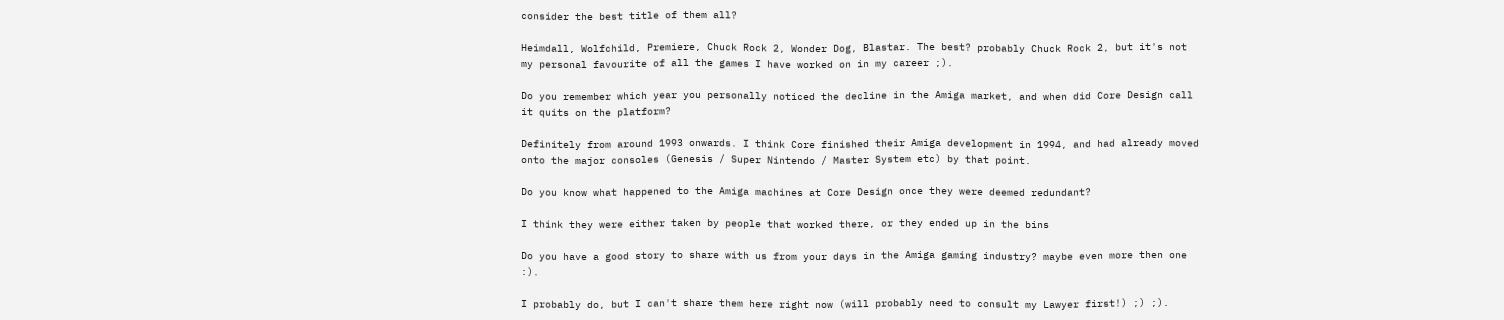consider the best title of them all?

Heimdall, Wolfchild, Premiere, Chuck Rock 2, Wonder Dog, Blastar. The best? probably Chuck Rock 2, but it's not my personal favourite of all the games I have worked on in my career ;).

Do you remember which year you personally noticed the decline in the Amiga market, and when did Core Design call it quits on the platform?

Definitely from around 1993 onwards. I think Core finished their Amiga development in 1994, and had already moved onto the major consoles (Genesis / Super Nintendo / Master System etc) by that point.

Do you know what happened to the Amiga machines at Core Design once they were deemed redundant?

I think they were either taken by people that worked there, or they ended up in the bins

Do you have a good story to share with us from your days in the Amiga gaming industry? maybe even more then one :).

I probably do, but I can't share them here right now (will probably need to consult my Lawyer first!) ;) ;).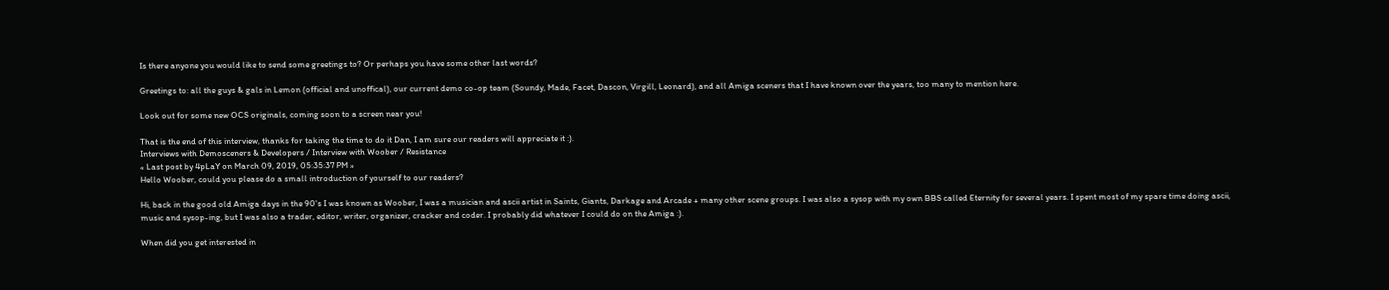Is there anyone you would like to send some greetings to? Or perhaps you have some other last words?

Greetings to: all the guys & gals in Lemon (official and unoffical), our current demo co-op team (Soundy, Made, Facet, Dascon, Virgill, Leonard), and all Amiga sceners that I have known over the years, too many to mention here.

Look out for some new OCS originals, coming soon to a screen near you!

That is the end of this interview, thanks for taking the time to do it Dan, I am sure our readers will appreciate it :).
Interviews with Demosceners & Developers / Interview with Woober / Resistance
« Last post by 4pLaY on March 09, 2019, 05:35:37 PM »
Hello Woober, could you please do a small introduction of yourself to our readers?

Hi, back in the good old Amiga days in the 90's I was known as Woober, I was a musician and ascii artist in Saints, Giants, Darkage and Arcade + many other scene groups. I was also a sysop with my own BBS called Eternity for several years. I spent most of my spare time doing ascii, music and sysop-ing, but I was also a trader, editor, writer, organizer, cracker and coder. I probably did whatever I could do on the Amiga :).

When did you get interested in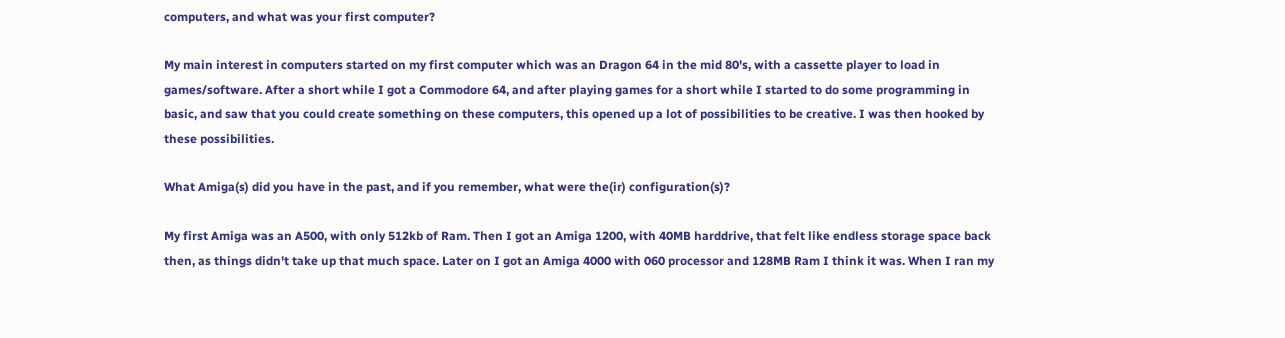computers, and what was your first computer?

My main interest in computers started on my first computer which was an Dragon 64 in the mid 80's, with a cassette player to load in games/software. After a short while I got a Commodore 64, and after playing games for a short while I started to do some programming in basic, and saw that you could create something on these computers, this opened up a lot of possibilities to be creative. I was then hooked by these possibilities.

What Amiga(s) did you have in the past, and if you remember, what were the(ir) configuration(s)?

My first Amiga was an A500, with only 512kb of Ram. Then I got an Amiga 1200, with 40MB harddrive, that felt like endless storage space back then, as things didn't take up that much space. Later on I got an Amiga 4000 with 060 processor and 128MB Ram I think it was. When I ran my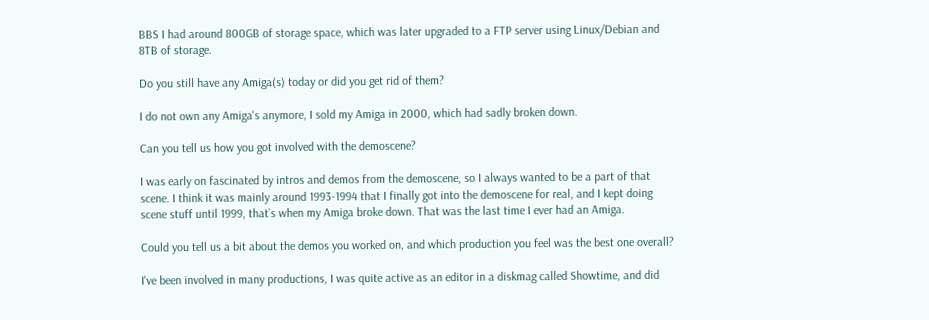BBS I had around 800GB of storage space, which was later upgraded to a FTP server using Linux/Debian and 8TB of storage.

Do you still have any Amiga(s) today or did you get rid of them?

I do not own any Amiga's anymore, I sold my Amiga in 2000, which had sadly broken down.

Can you tell us how you got involved with the demoscene?

I was early on fascinated by intros and demos from the demoscene, so I always wanted to be a part of that scene. I think it was mainly around 1993-1994 that I finally got into the demoscene for real, and I kept doing scene stuff until 1999, that`s when my Amiga broke down. That was the last time I ever had an Amiga.

Could you tell us a bit about the demos you worked on, and which production you feel was the best one overall?

I've been involved in many productions, I was quite active as an editor in a diskmag called Showtime, and did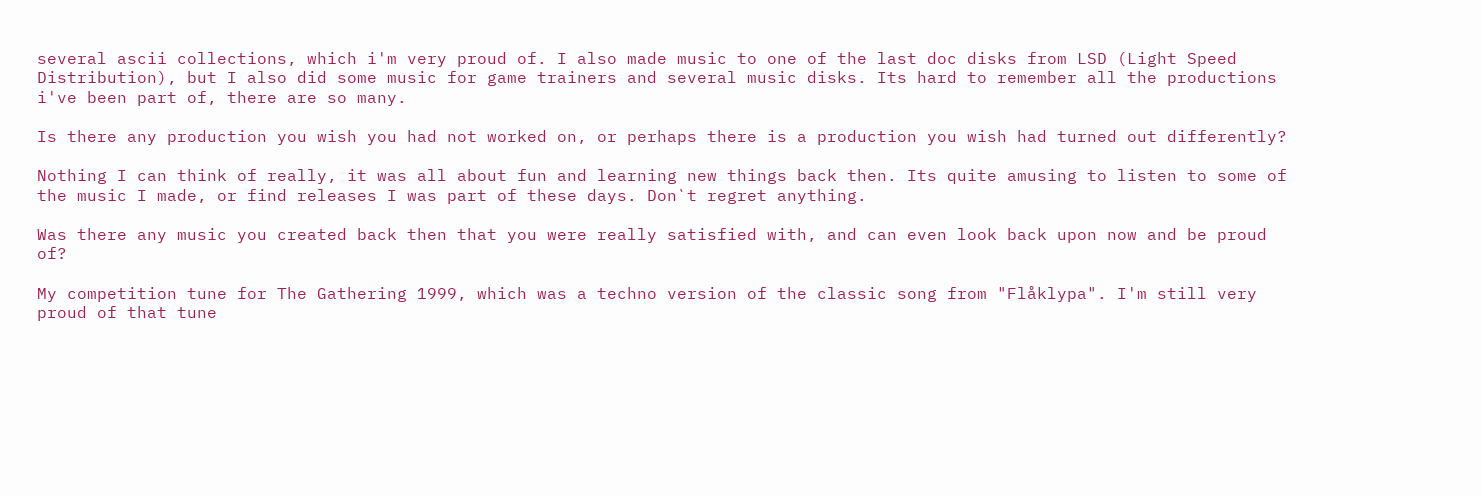several ascii collections, which i'm very proud of. I also made music to one of the last doc disks from LSD (Light Speed Distribution), but I also did some music for game trainers and several music disks. Its hard to remember all the productions i've been part of, there are so many.

Is there any production you wish you had not worked on, or perhaps there is a production you wish had turned out differently?

Nothing I can think of really, it was all about fun and learning new things back then. Its quite amusing to listen to some of the music I made, or find releases I was part of these days. Don`t regret anything.

Was there any music you created back then that you were really satisfied with, and can even look back upon now and be proud of?

My competition tune for The Gathering 1999, which was a techno version of the classic song from "Flåklypa". I'm still very proud of that tune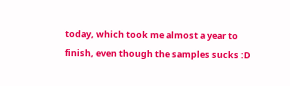today, which took me almost a year to finish, even though the samples sucks :D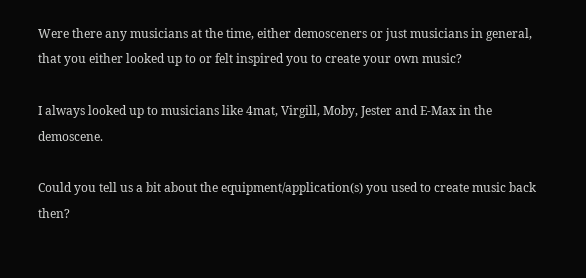Were there any musicians at the time, either demosceners or just musicians in general, that you either looked up to or felt inspired you to create your own music?

I always looked up to musicians like 4mat, Virgill, Moby, Jester and E-Max in the demoscene.

Could you tell us a bit about the equipment/application(s) you used to create music back then?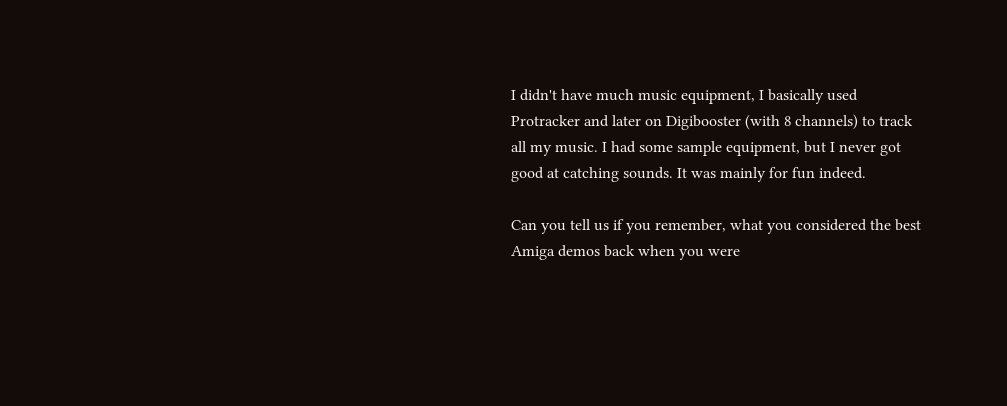I didn't have much music equipment, I basically used Protracker and later on Digibooster (with 8 channels) to track all my music. I had some sample equipment, but I never got good at catching sounds. It was mainly for fun indeed.

Can you tell us if you remember, what you considered the best Amiga demos back when you were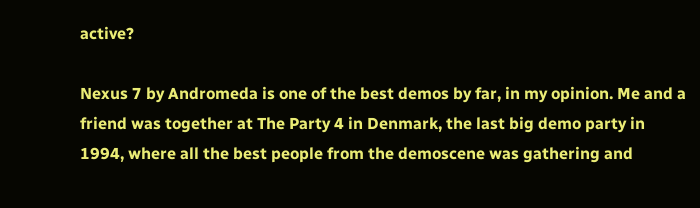active?

Nexus 7 by Andromeda is one of the best demos by far, in my opinion. Me and a friend was together at The Party 4 in Denmark, the last big demo party in 1994, where all the best people from the demoscene was gathering and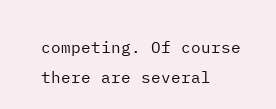competing. Of course there are several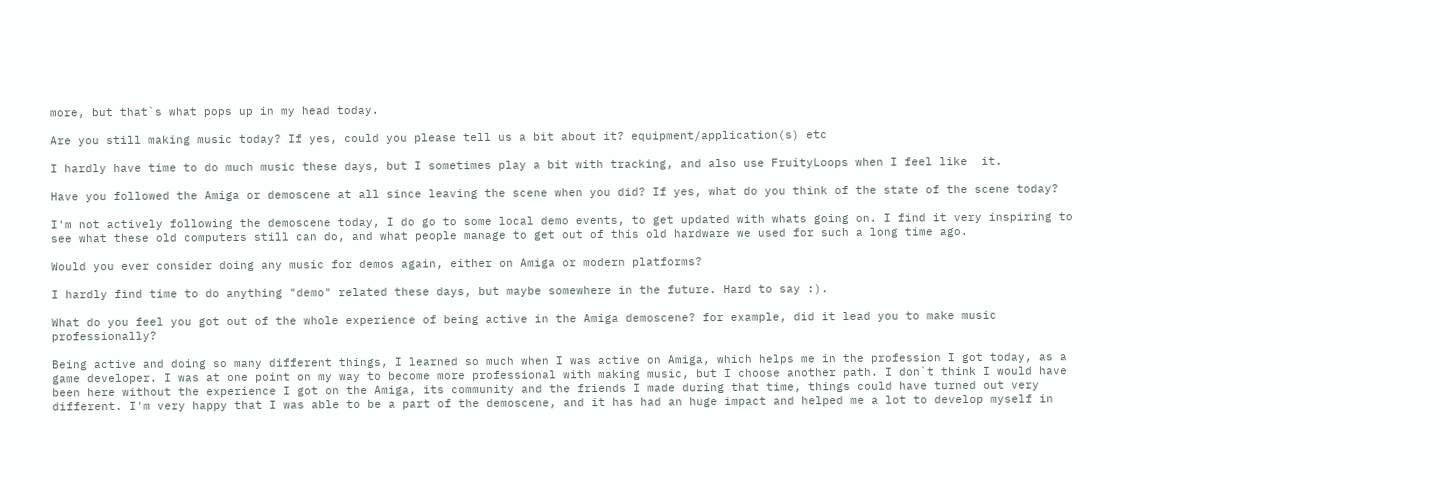more, but that`s what pops up in my head today.

Are you still making music today? If yes, could you please tell us a bit about it? equipment/application(s) etc

I hardly have time to do much music these days, but I sometimes play a bit with tracking, and also use FruityLoops when I feel like  it.

Have you followed the Amiga or demoscene at all since leaving the scene when you did? If yes, what do you think of the state of the scene today?

I'm not actively following the demoscene today, I do go to some local demo events, to get updated with whats going on. I find it very inspiring to see what these old computers still can do, and what people manage to get out of this old hardware we used for such a long time ago.

Would you ever consider doing any music for demos again, either on Amiga or modern platforms?

I hardly find time to do anything "demo" related these days, but maybe somewhere in the future. Hard to say :).

What do you feel you got out of the whole experience of being active in the Amiga demoscene? for example, did it lead you to make music professionally?

Being active and doing so many different things, I learned so much when I was active on Amiga, which helps me in the profession I got today, as a game developer. I was at one point on my way to become more professional with making music, but I choose another path. I don`t think I would have been here without the experience I got on the Amiga, its community and the friends I made during that time, things could have turned out very different. I'm very happy that I was able to be a part of the demoscene, and it has had an huge impact and helped me a lot to develop myself in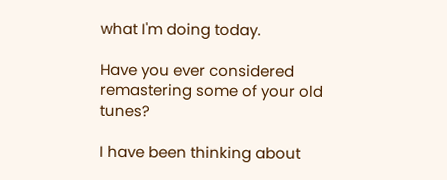what I'm doing today.

Have you ever considered remastering some of your old tunes?

I have been thinking about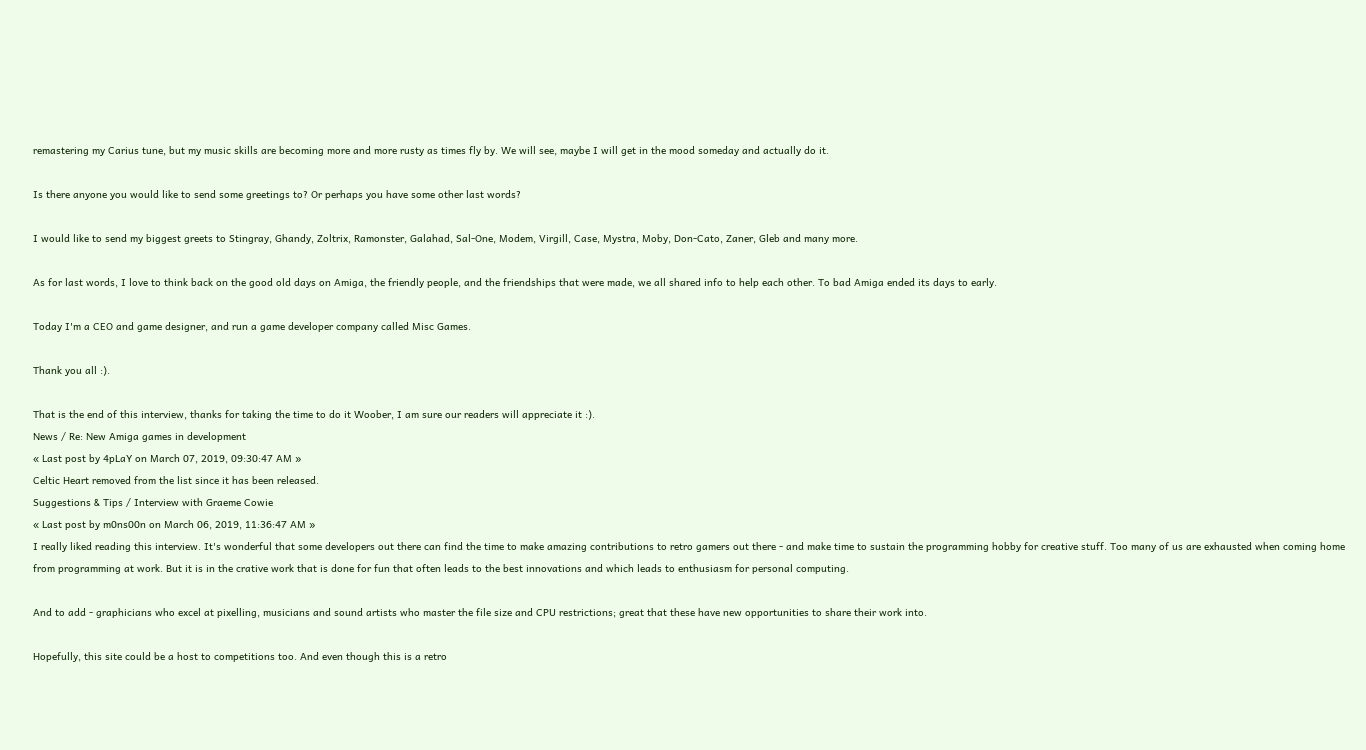remastering my Carius tune, but my music skills are becoming more and more rusty as times fly by. We will see, maybe I will get in the mood someday and actually do it.

Is there anyone you would like to send some greetings to? Or perhaps you have some other last words?

I would like to send my biggest greets to Stingray, Ghandy, Zoltrix, Ramonster, Galahad, Sal-One, Modem, Virgill, Case, Mystra, Moby, Don-Cato, Zaner, Gleb and many more.

As for last words, I love to think back on the good old days on Amiga, the friendly people, and the friendships that were made, we all shared info to help each other. To bad Amiga ended its days to early.

Today I'm a CEO and game designer, and run a game developer company called Misc Games.

Thank you all :).

That is the end of this interview, thanks for taking the time to do it Woober, I am sure our readers will appreciate it :).
News / Re: New Amiga games in development
« Last post by 4pLaY on March 07, 2019, 09:30:47 AM »
Celtic Heart removed from the list since it has been released.
Suggestions & Tips / Interview with Graeme Cowie
« Last post by m0ns00n on March 06, 2019, 11:36:47 AM »
I really liked reading this interview. It's wonderful that some developers out there can find the time to make amazing contributions to retro gamers out there - and make time to sustain the programming hobby for creative stuff. Too many of us are exhausted when coming home from programming at work. But it is in the crative work that is done for fun that often leads to the best innovations and which leads to enthusiasm for personal computing.

And to add - graphicians who excel at pixelling, musicians and sound artists who master the file size and CPU restrictions; great that these have new opportunities to share their work into.

Hopefully, this site could be a host to competitions too. And even though this is a retro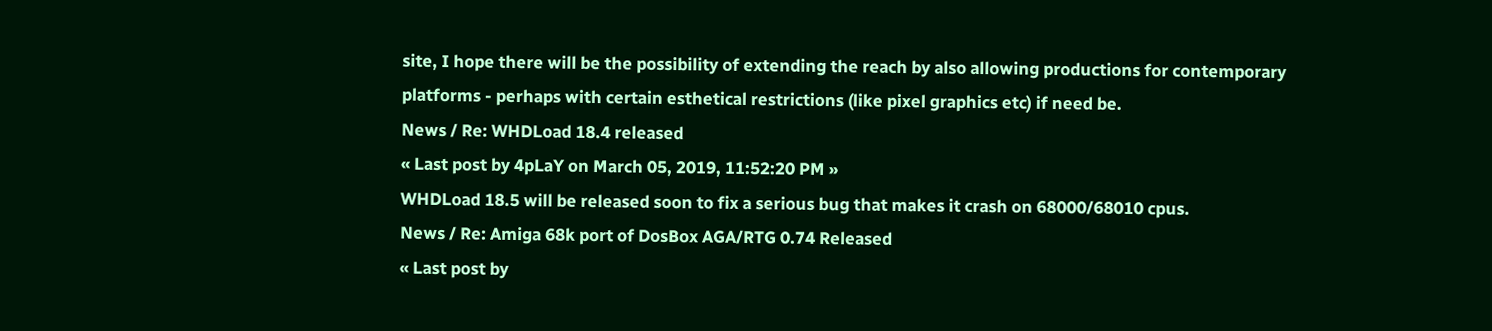site, I hope there will be the possibility of extending the reach by also allowing productions for contemporary platforms - perhaps with certain esthetical restrictions (like pixel graphics etc) if need be.
News / Re: WHDLoad 18.4 released
« Last post by 4pLaY on March 05, 2019, 11:52:20 PM »
WHDLoad 18.5 will be released soon to fix a serious bug that makes it crash on 68000/68010 cpus.
News / Re: Amiga 68k port of DosBox AGA/RTG 0.74 Released
« Last post by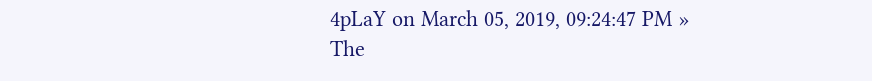4pLaY on March 05, 2019, 09:24:47 PM »
The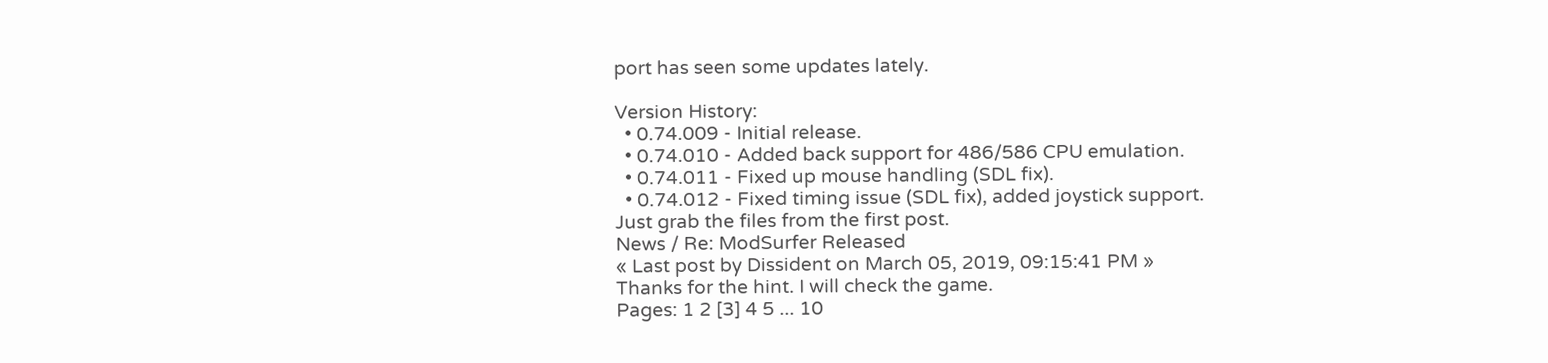port has seen some updates lately.

Version History:
  • 0.74.009 - Initial release.
  • 0.74.010 - Added back support for 486/586 CPU emulation.
  • 0.74.011 - Fixed up mouse handling (SDL fix).
  • 0.74.012 - Fixed timing issue (SDL fix), added joystick support.
Just grab the files from the first post.
News / Re: ModSurfer Released
« Last post by Dissident on March 05, 2019, 09:15:41 PM »
Thanks for the hint. I will check the game.
Pages: 1 2 [3] 4 5 ... 10